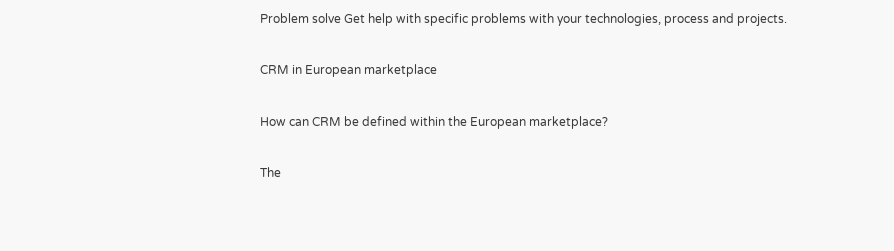Problem solve Get help with specific problems with your technologies, process and projects.

CRM in European marketplace

How can CRM be defined within the European marketplace?

The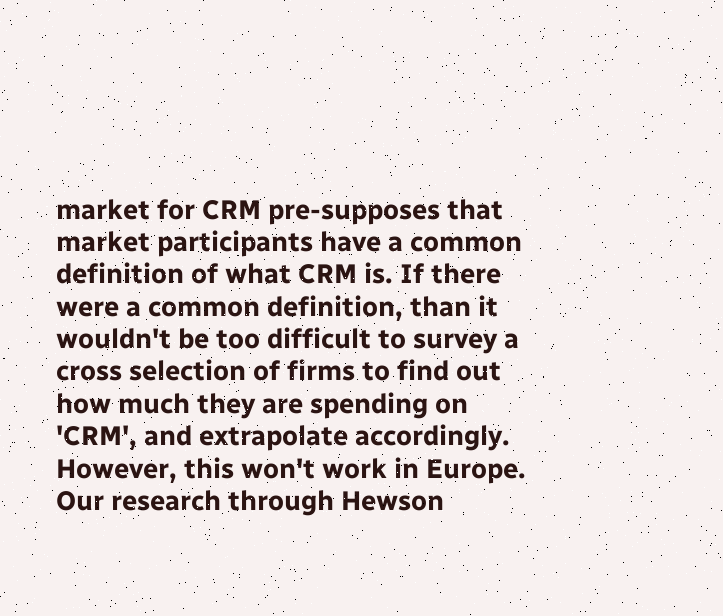market for CRM pre-supposes that market participants have a common definition of what CRM is. If there were a common definition, than it wouldn't be too difficult to survey a cross selection of firms to find out how much they are spending on 'CRM', and extrapolate accordingly. However, this won't work in Europe. Our research through Hewson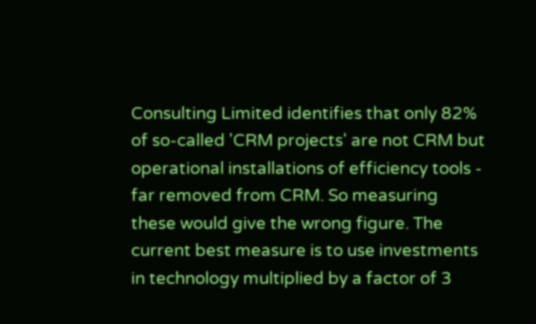Consulting Limited identifies that only 82% of so-called 'CRM projects' are not CRM but operational installations of efficiency tools - far removed from CRM. So measuring these would give the wrong figure. The current best measure is to use investments in technology multiplied by a factor of 3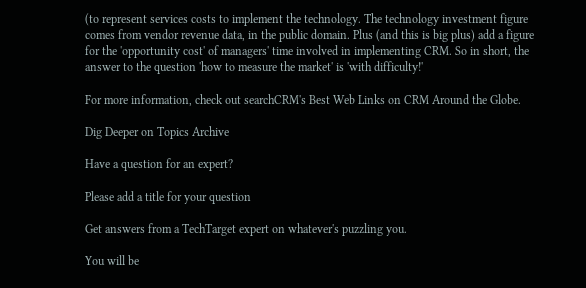(to represent services costs to implement the technology. The technology investment figure comes from vendor revenue data, in the public domain. Plus (and this is big plus) add a figure for the 'opportunity cost' of managers' time involved in implementing CRM. So in short, the answer to the question 'how to measure the market' is 'with difficulty!'

For more information, check out searchCRM's Best Web Links on CRM Around the Globe.

Dig Deeper on Topics Archive

Have a question for an expert?

Please add a title for your question

Get answers from a TechTarget expert on whatever's puzzling you.

You will be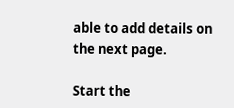able to add details on the next page.

Start the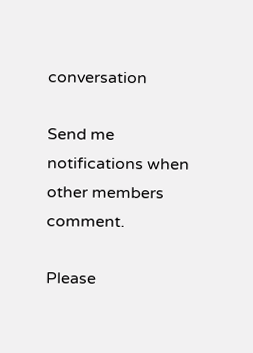conversation

Send me notifications when other members comment.

Please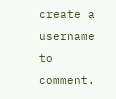create a username to comment.